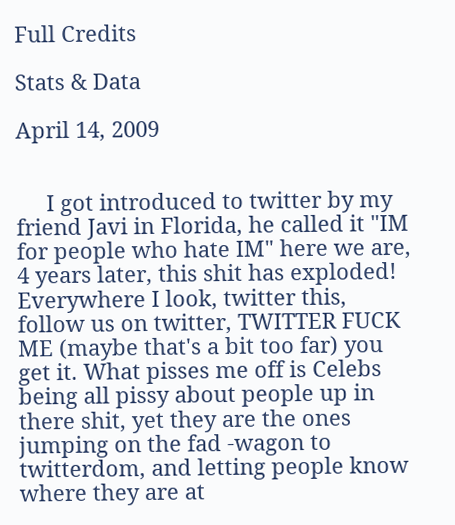Full Credits

Stats & Data

April 14, 2009


     I got introduced to twitter by my friend Javi in Florida, he called it "IM for people who hate IM" here we are, 4 years later, this shit has exploded! Everywhere I look, twitter this, follow us on twitter, TWITTER FUCK ME (maybe that's a bit too far) you get it. What pisses me off is Celebs being all pissy about people up in there shit, yet they are the ones jumping on the fad -wagon to twitterdom, and letting people know where they are at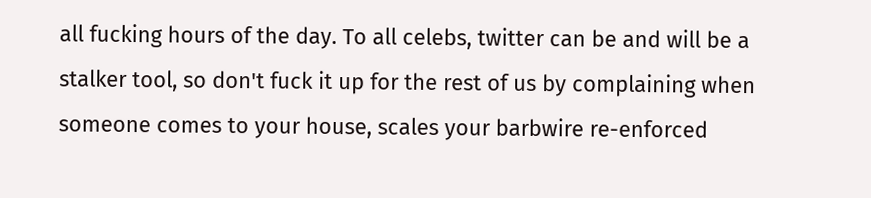all fucking hours of the day. To all celebs, twitter can be and will be a stalker tool, so don't fuck it up for the rest of us by complaining when someone comes to your house, scales your barbwire re-enforced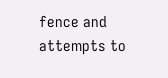fence and attempts to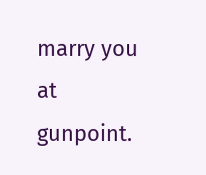marry you at gunpoint.